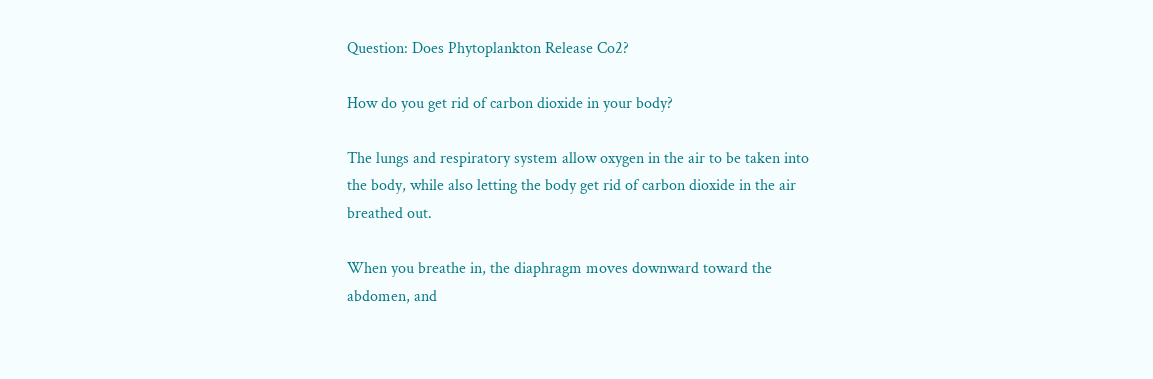Question: Does Phytoplankton Release Co2?

How do you get rid of carbon dioxide in your body?

The lungs and respiratory system allow oxygen in the air to be taken into the body, while also letting the body get rid of carbon dioxide in the air breathed out.

When you breathe in, the diaphragm moves downward toward the abdomen, and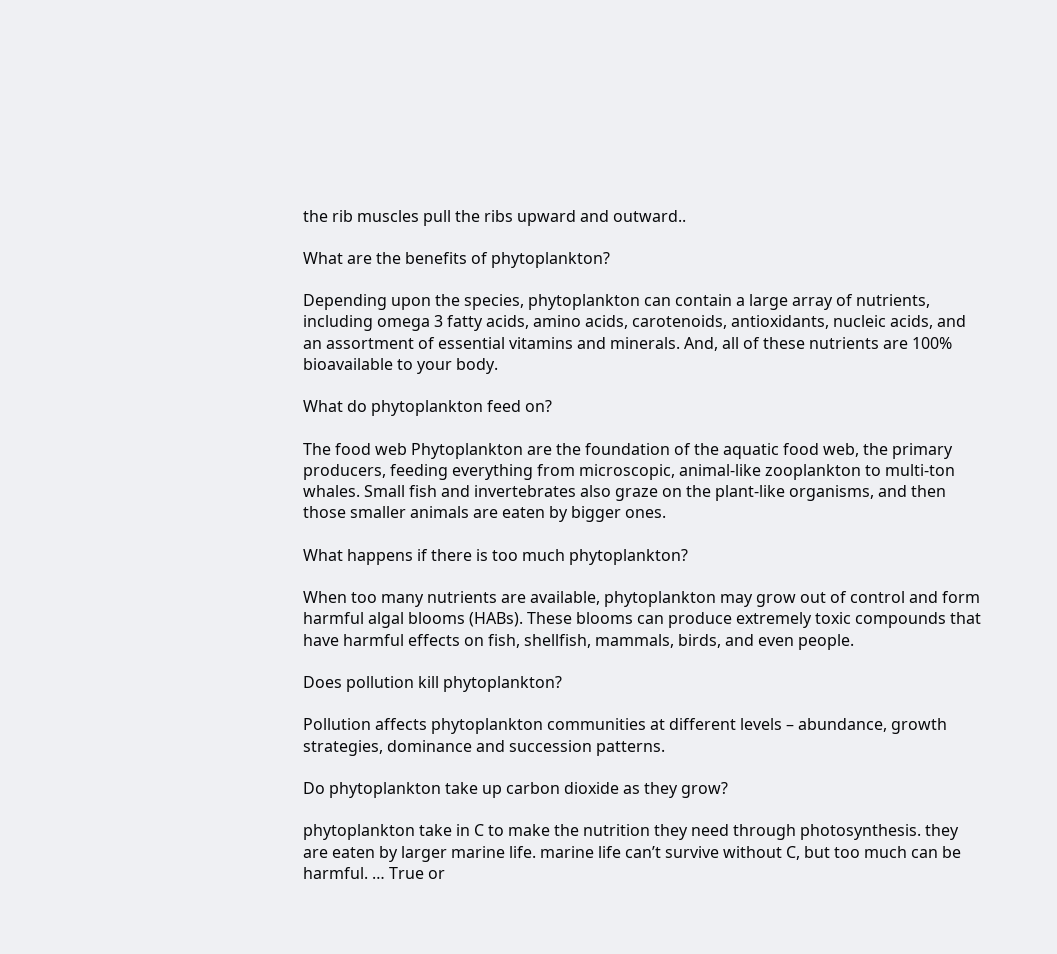the rib muscles pull the ribs upward and outward..

What are the benefits of phytoplankton?

Depending upon the species, phytoplankton can contain a large array of nutrients, including omega 3 fatty acids, amino acids, carotenoids, antioxidants, nucleic acids, and an assortment of essential vitamins and minerals. And, all of these nutrients are 100% bioavailable to your body.

What do phytoplankton feed on?

The food web Phytoplankton are the foundation of the aquatic food web, the primary producers, feeding everything from microscopic, animal-like zooplankton to multi-ton whales. Small fish and invertebrates also graze on the plant-like organisms, and then those smaller animals are eaten by bigger ones.

What happens if there is too much phytoplankton?

When too many nutrients are available, phytoplankton may grow out of control and form harmful algal blooms (HABs). These blooms can produce extremely toxic compounds that have harmful effects on fish, shellfish, mammals, birds, and even people.

Does pollution kill phytoplankton?

Pollution affects phytoplankton communities at different levels – abundance, growth strategies, dominance and succession patterns.

Do phytoplankton take up carbon dioxide as they grow?

phytoplankton take in C to make the nutrition they need through photosynthesis. they are eaten by larger marine life. marine life can’t survive without C, but too much can be harmful. … True or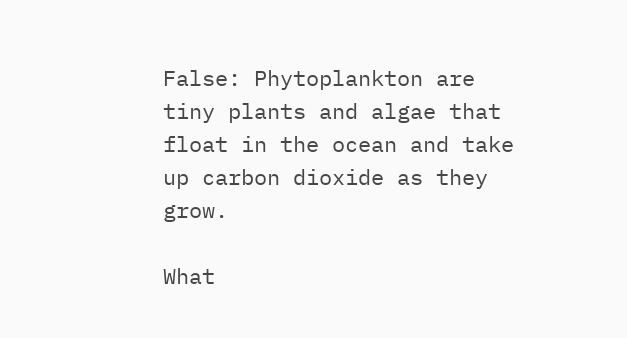False: Phytoplankton are tiny plants and algae that float in the ocean and take up carbon dioxide as they grow.

What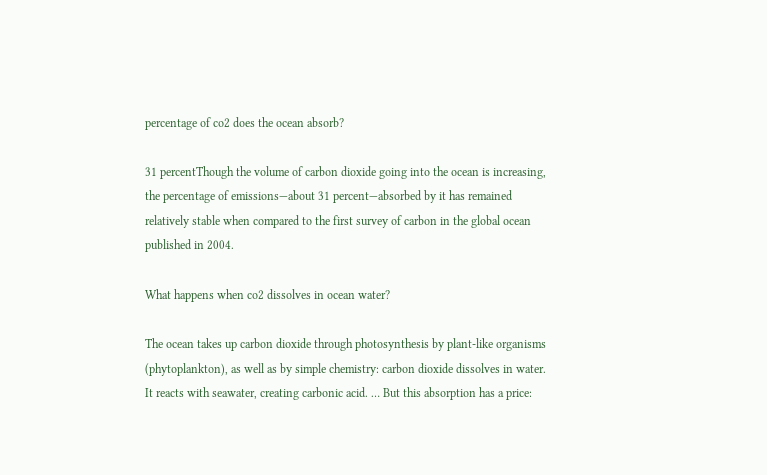percentage of co2 does the ocean absorb?

31 percentThough the volume of carbon dioxide going into the ocean is increasing, the percentage of emissions—about 31 percent—absorbed by it has remained relatively stable when compared to the first survey of carbon in the global ocean published in 2004.

What happens when co2 dissolves in ocean water?

The ocean takes up carbon dioxide through photosynthesis by plant-like organisms (phytoplankton), as well as by simple chemistry: carbon dioxide dissolves in water. It reacts with seawater, creating carbonic acid. … But this absorption has a price: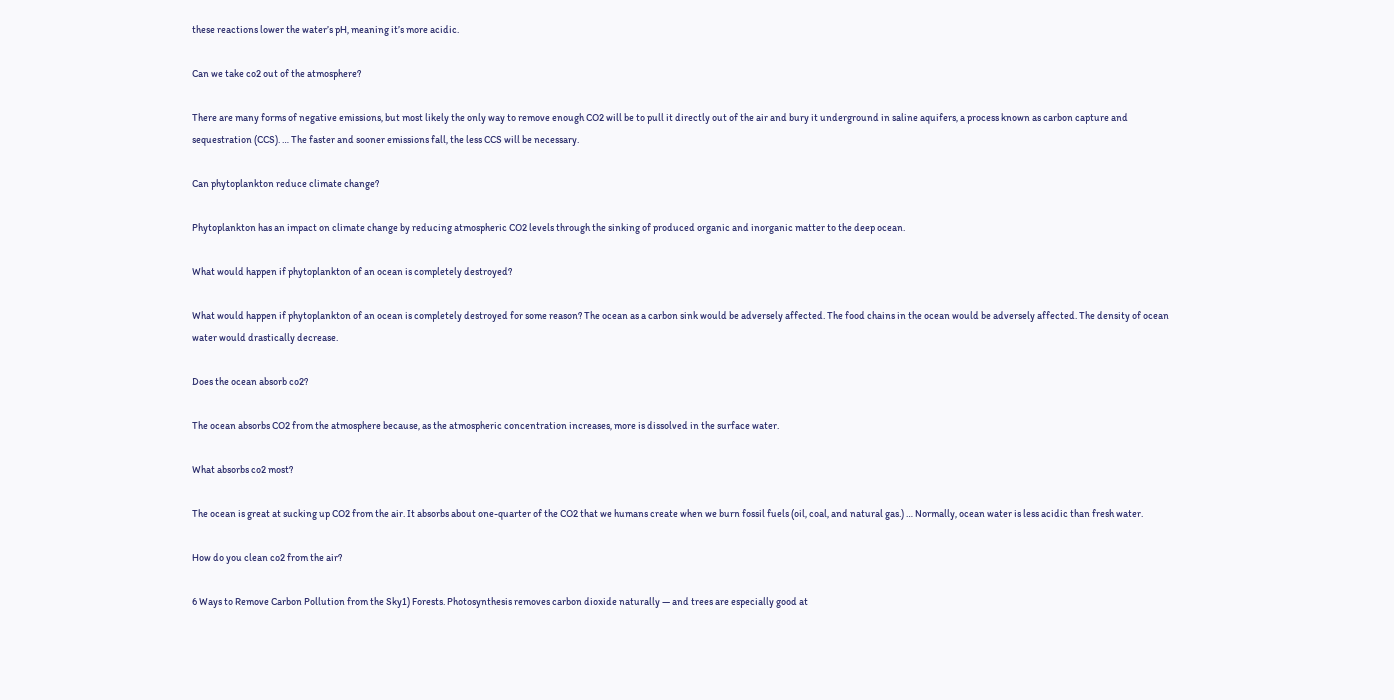these reactions lower the water’s pH, meaning it’s more acidic.

Can we take co2 out of the atmosphere?

There are many forms of negative emissions, but most likely the only way to remove enough CO2 will be to pull it directly out of the air and bury it underground in saline aquifers, a process known as carbon capture and sequestration (CCS). … The faster and sooner emissions fall, the less CCS will be necessary.

Can phytoplankton reduce climate change?

Phytoplankton has an impact on climate change by reducing atmospheric CO2 levels through the sinking of produced organic and inorganic matter to the deep ocean.

What would happen if phytoplankton of an ocean is completely destroyed?

What would happen if phytoplankton of an ocean is completely destroyed for some reason? The ocean as a carbon sink would be adversely affected. The food chains in the ocean would be adversely affected. The density of ocean water would drastically decrease.

Does the ocean absorb co2?

The ocean absorbs CO2 from the atmosphere because, as the atmospheric concentration increases, more is dissolved in the surface water.

What absorbs co2 most?

The ocean is great at sucking up CO2 from the air. It absorbs about one-quarter of the CO2 that we humans create when we burn fossil fuels (oil, coal, and natural gas.) … Normally, ocean water is less acidic than fresh water.

How do you clean co2 from the air?

6 Ways to Remove Carbon Pollution from the Sky1) Forests. Photosynthesis removes carbon dioxide naturally — and trees are especially good at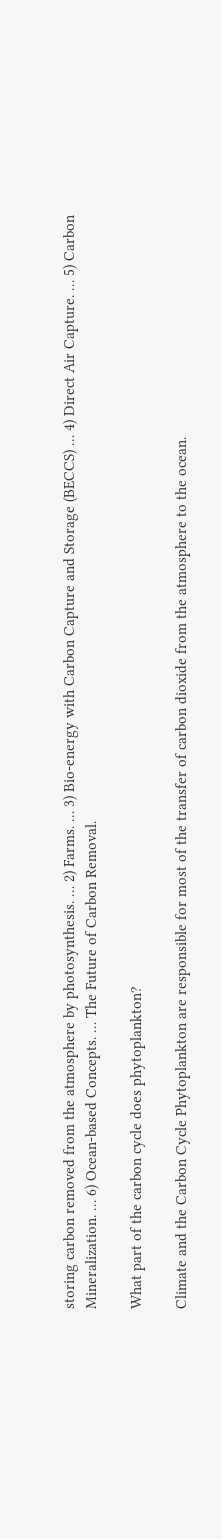storing carbon removed from the atmosphere by photosynthesis. … 2) Farms. … 3) Bio-energy with Carbon Capture and Storage (BECCS) … 4) Direct Air Capture. … 5) Carbon Mineralization. … 6) Ocean-based Concepts. … The Future of Carbon Removal.

What part of the carbon cycle does phytoplankton?

Climate and the Carbon Cycle Phytoplankton are responsible for most of the transfer of carbon dioxide from the atmosphere to the ocean.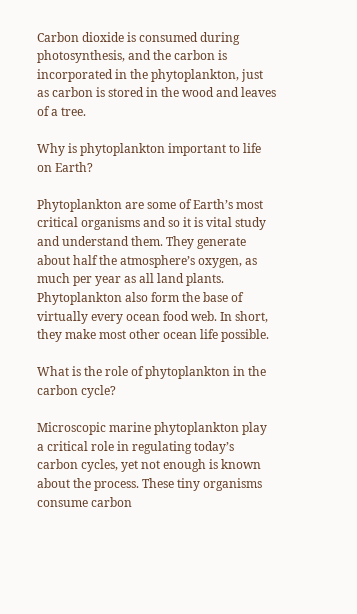Carbon dioxide is consumed during photosynthesis, and the carbon is incorporated in the phytoplankton, just as carbon is stored in the wood and leaves of a tree.

Why is phytoplankton important to life on Earth?

Phytoplankton are some of Earth’s most critical organisms and so it is vital study and understand them. They generate about half the atmosphere’s oxygen, as much per year as all land plants. Phytoplankton also form the base of virtually every ocean food web. In short, they make most other ocean life possible.

What is the role of phytoplankton in the carbon cycle?

Microscopic marine phytoplankton play a critical role in regulating today’s carbon cycles, yet not enough is known about the process. These tiny organisms consume carbon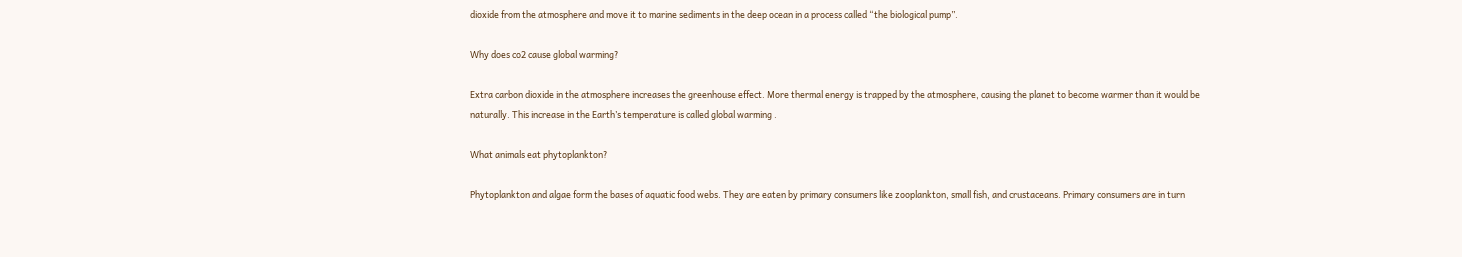dioxide from the atmosphere and move it to marine sediments in the deep ocean in a process called “the biological pump”.

Why does co2 cause global warming?

Extra carbon dioxide in the atmosphere increases the greenhouse effect. More thermal energy is trapped by the atmosphere, causing the planet to become warmer than it would be naturally. This increase in the Earth’s temperature is called global warming .

What animals eat phytoplankton?

Phytoplankton and algae form the bases of aquatic food webs. They are eaten by primary consumers like zooplankton, small fish, and crustaceans. Primary consumers are in turn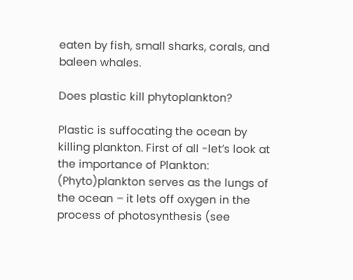eaten by fish, small sharks, corals, and baleen whales.

Does plastic kill phytoplankton?

Plastic is suffocating the ocean by killing plankton. First of all -let’s look at the importance of Plankton: (Phyto)plankton serves as the lungs of the ocean – it lets off oxygen in the process of photosynthesis (see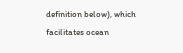definition below), which facilitates ocean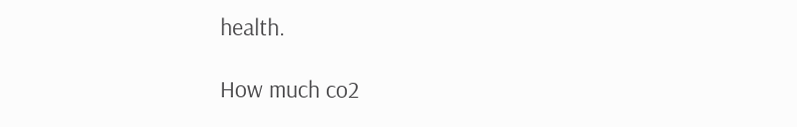health.

How much co2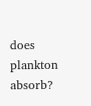does plankton absorb?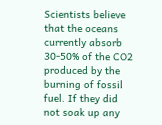Scientists believe that the oceans currently absorb 30-50% of the CO2 produced by the burning of fossil fuel. If they did not soak up any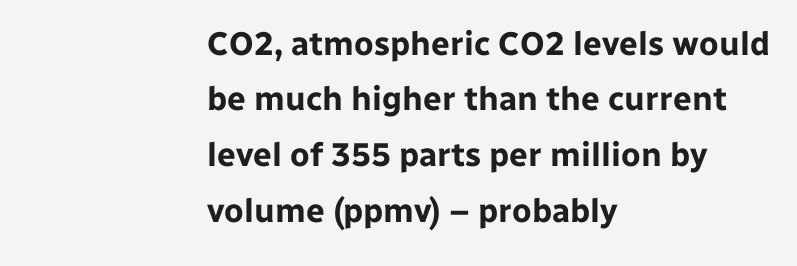CO2, atmospheric CO2 levels would be much higher than the current level of 355 parts per million by volume (ppmv) – probably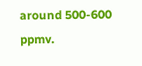around 500-600 ppmv.